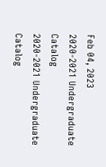Feb 04, 2023
2020-2021 Undergraduate Catalog
2020-2021 Undergraduate Catalog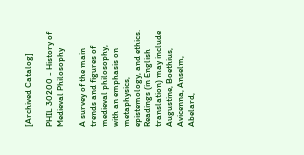[Archived Catalog]

PHIL 30200 - History of Medieval Philosophy

A survey of the main trends and figures of medieval philosophy, with an emphasis on metaphysics, epistemology, and ethics. Readings (in English translation) may include Augustine, Boethius, Avicenna, Anselm, Abelard,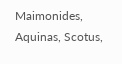Maimonides, Aquinas, Scotus,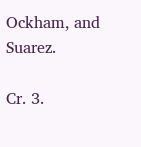Ockham, and Suarez.

Cr. 3.